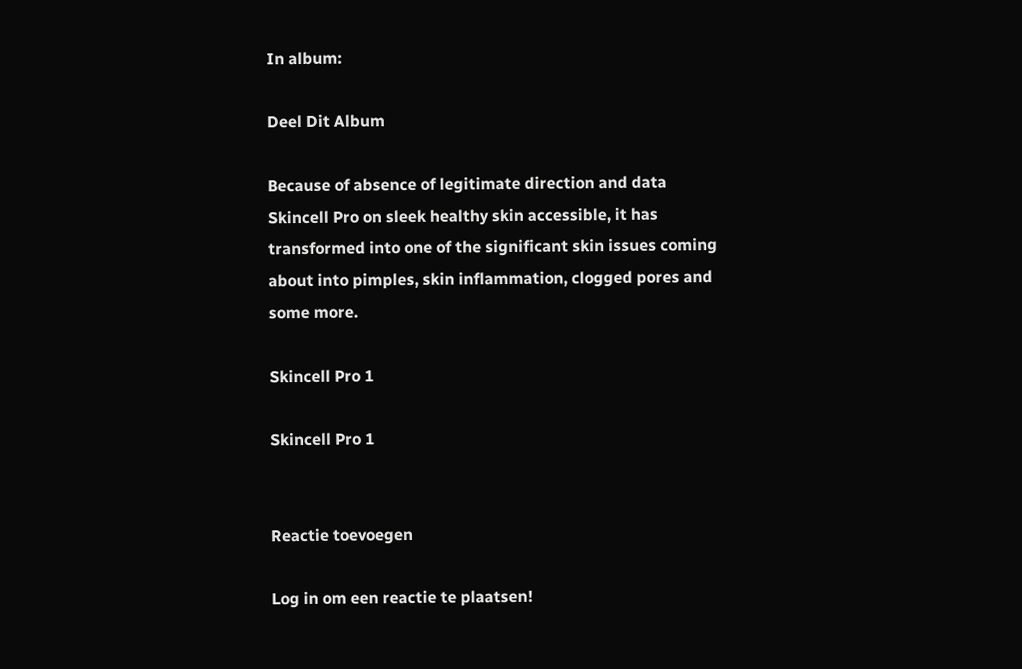In album:

Deel Dit Album

Because of absence of legitimate direction and data Skincell Pro on sleek healthy skin accessible, it has transformed into one of the significant skin issues coming about into pimples, skin inflammation, clogged pores and some more.

Skincell Pro 1

Skincell Pro 1


Reactie toevoegen

Log in om een reactie te plaatsen!